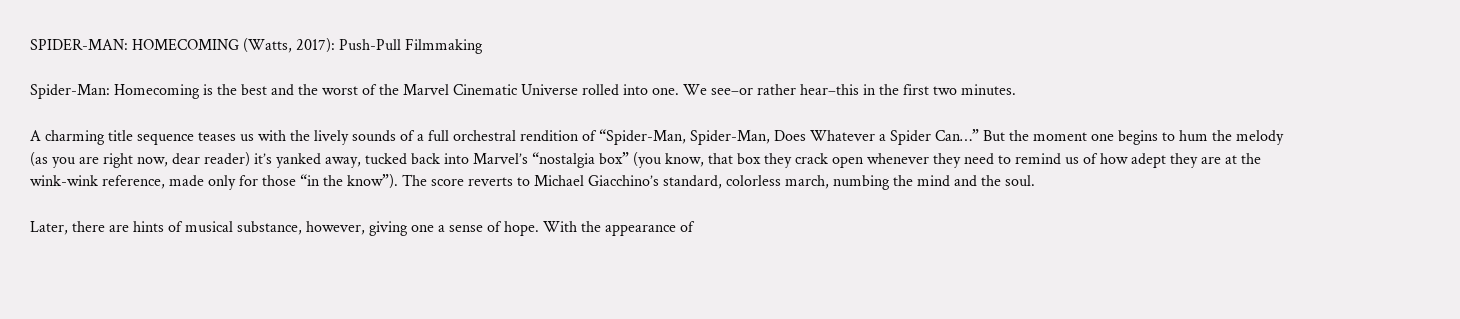SPIDER-MAN: HOMECOMING (Watts, 2017): Push-Pull Filmmaking

Spider-Man: Homecoming is the best and the worst of the Marvel Cinematic Universe rolled into one. We see–or rather hear–this in the first two minutes.

A charming title sequence teases us with the lively sounds of a full orchestral rendition of “Spider-Man, Spider-Man, Does Whatever a Spider Can…” But the moment one begins to hum the melody (as you are right now, dear reader) it’s yanked away, tucked back into Marvel’s “nostalgia box” (you know, that box they crack open whenever they need to remind us of how adept they are at the wink-wink reference, made only for those “in the know”). The score reverts to Michael Giacchino’s standard, colorless march, numbing the mind and the soul.

Later, there are hints of musical substance, however, giving one a sense of hope. With the appearance of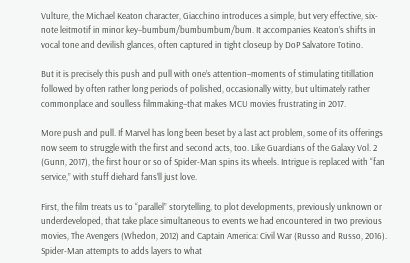Vulture, the Michael Keaton character, Giacchino introduces a simple, but very effective, six-note leitmotif in minor key–bumbum/bumbumbum/bum. It accompanies Keaton’s shifts in vocal tone and devilish glances, often captured in tight closeup by DoP Salvatore Totino.

But it is precisely this push and pull with one’s attention–moments of stimulating titillation followed by often rather long periods of polished, occasionally witty, but ultimately rather commonplace and soulless filmmaking–that makes MCU movies frustrating in 2017.

More push and pull. If Marvel has long been beset by a last act problem, some of its offerings now seem to struggle with the first and second acts, too. Like Guardians of the Galaxy Vol. 2 (Gunn, 2017), the first hour or so of Spider-Man spins its wheels. Intrigue is replaced with “fan service,” with stuff diehard fans’ll just love.

First, the film treats us to “parallel” storytelling, to plot developments, previously unknown or underdeveloped, that take place simultaneous to events we had encountered in two previous movies, The Avengers (Whedon, 2012) and Captain America: Civil War (Russo and Russo, 2016). Spider-Man attempts to adds layers to what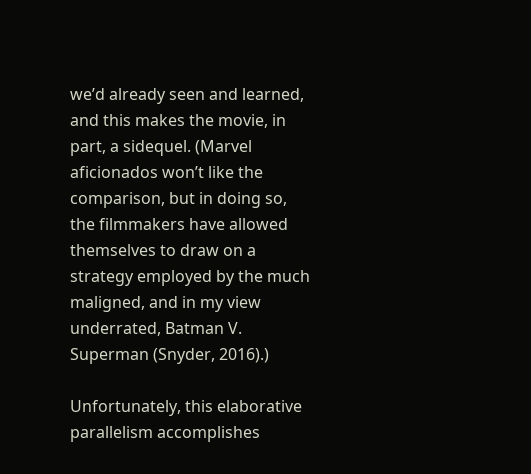we’d already seen and learned, and this makes the movie, in part, a sidequel. (Marvel aficionados won’t like the comparison, but in doing so, the filmmakers have allowed themselves to draw on a strategy employed by the much maligned, and in my view underrated, Batman V. Superman (Snyder, 2016).)

Unfortunately, this elaborative parallelism accomplishes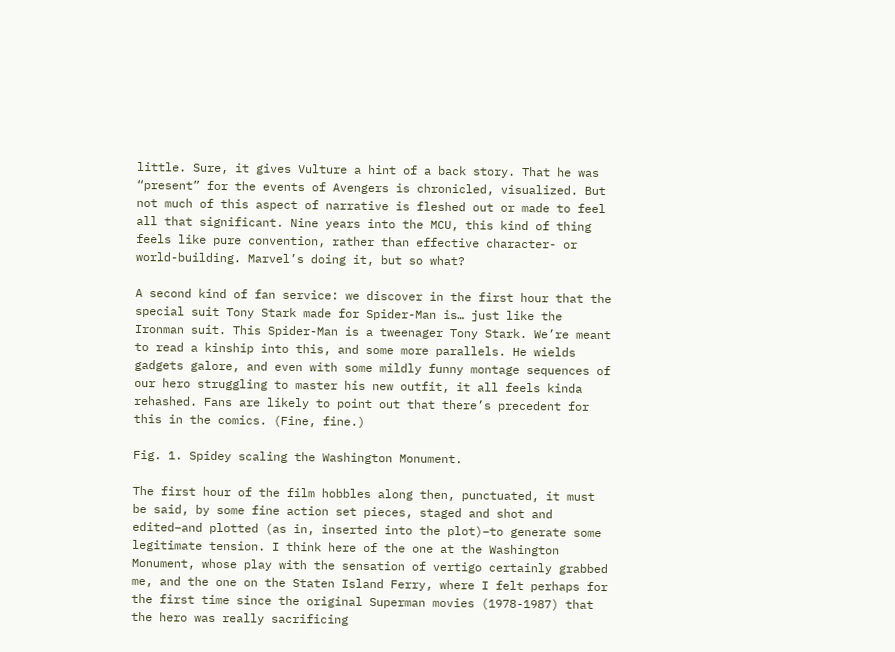little. Sure, it gives Vulture a hint of a back story. That he was “present” for the events of Avengers is chronicled, visualized. But not much of this aspect of narrative is fleshed out or made to feel all that significant. Nine years into the MCU, this kind of thing feels like pure convention, rather than effective character- or world-building. Marvel’s doing it, but so what?

A second kind of fan service: we discover in the first hour that the special suit Tony Stark made for Spider-Man is… just like the Ironman suit. This Spider-Man is a tweenager Tony Stark. We’re meant to read a kinship into this, and some more parallels. He wields gadgets galore, and even with some mildly funny montage sequences of our hero struggling to master his new outfit, it all feels kinda rehashed. Fans are likely to point out that there’s precedent for this in the comics. (Fine, fine.)

Fig. 1. Spidey scaling the Washington Monument.

The first hour of the film hobbles along then, punctuated, it must be said, by some fine action set pieces, staged and shot and edited–and plotted (as in, inserted into the plot)–to generate some legitimate tension. I think here of the one at the Washington Monument, whose play with the sensation of vertigo certainly grabbed me, and the one on the Staten Island Ferry, where I felt perhaps for the first time since the original Superman movies (1978-1987) that the hero was really sacrificing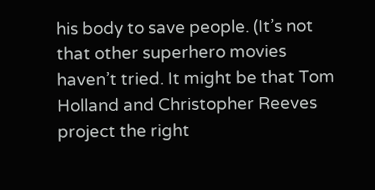his body to save people. (It’s not that other superhero movies haven’t tried. It might be that Tom Holland and Christopher Reeves project the right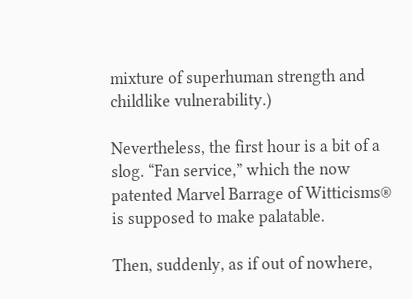mixture of superhuman strength and childlike vulnerability.)

Nevertheless, the first hour is a bit of a slog. “Fan service,” which the now patented Marvel Barrage of Witticisms® is supposed to make palatable.

Then, suddenly, as if out of nowhere,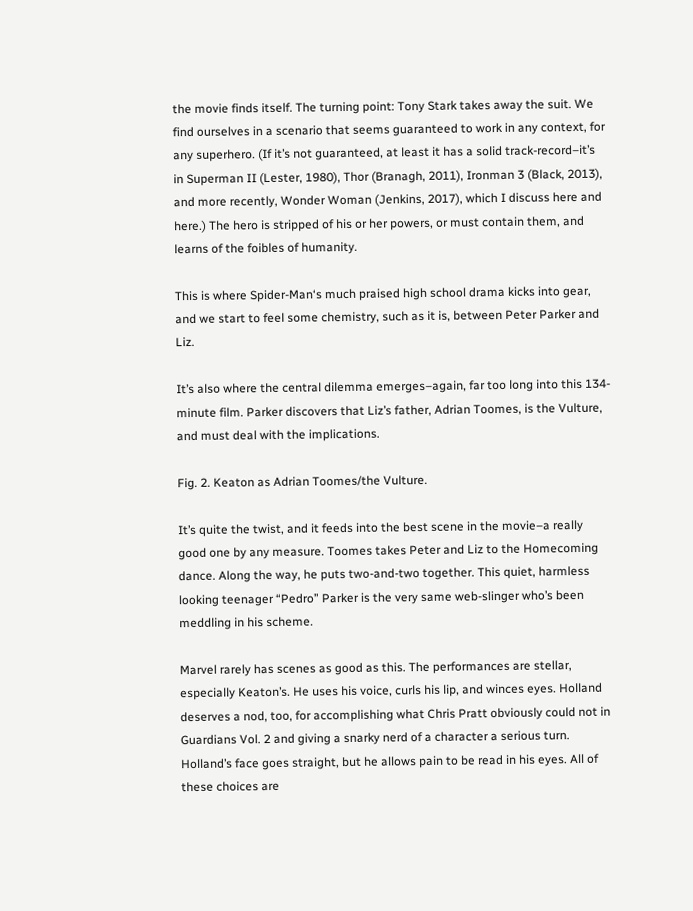the movie finds itself. The turning point: Tony Stark takes away the suit. We find ourselves in a scenario that seems guaranteed to work in any context, for any superhero. (If it’s not guaranteed, at least it has a solid track-record–it’s in Superman II (Lester, 1980), Thor (Branagh, 2011), Ironman 3 (Black, 2013), and more recently, Wonder Woman (Jenkins, 2017), which I discuss here and here.) The hero is stripped of his or her powers, or must contain them, and learns of the foibles of humanity.

This is where Spider-Man‘s much praised high school drama kicks into gear, and we start to feel some chemistry, such as it is, between Peter Parker and Liz.

It’s also where the central dilemma emerges–again, far too long into this 134-minute film. Parker discovers that Liz’s father, Adrian Toomes, is the Vulture, and must deal with the implications.

Fig. 2. Keaton as Adrian Toomes/the Vulture.

It’s quite the twist, and it feeds into the best scene in the movie–a really good one by any measure. Toomes takes Peter and Liz to the Homecoming dance. Along the way, he puts two-and-two together. This quiet, harmless looking teenager “Pedro” Parker is the very same web-slinger who’s been meddling in his scheme.

Marvel rarely has scenes as good as this. The performances are stellar, especially Keaton’s. He uses his voice, curls his lip, and winces eyes. Holland deserves a nod, too, for accomplishing what Chris Pratt obviously could not in Guardians Vol. 2 and giving a snarky nerd of a character a serious turn. Holland’s face goes straight, but he allows pain to be read in his eyes. All of these choices are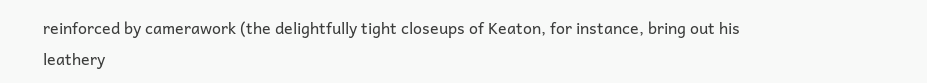reinforced by camerawork (the delightfully tight closeups of Keaton, for instance, bring out his leathery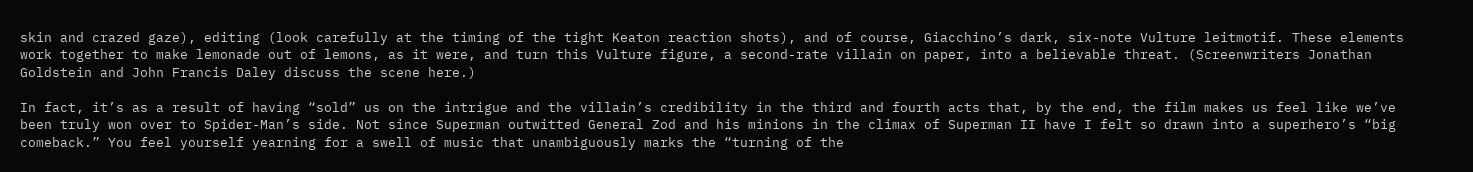skin and crazed gaze), editing (look carefully at the timing of the tight Keaton reaction shots), and of course, Giacchino’s dark, six-note Vulture leitmotif. These elements work together to make lemonade out of lemons, as it were, and turn this Vulture figure, a second-rate villain on paper, into a believable threat. (Screenwriters Jonathan Goldstein and John Francis Daley discuss the scene here.)

In fact, it’s as a result of having “sold” us on the intrigue and the villain’s credibility in the third and fourth acts that, by the end, the film makes us feel like we’ve been truly won over to Spider-Man’s side. Not since Superman outwitted General Zod and his minions in the climax of Superman II have I felt so drawn into a superhero’s “big comeback.” You feel yourself yearning for a swell of music that unambiguously marks the “turning of the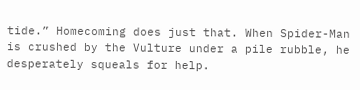tide.” Homecoming does just that. When Spider-Man is crushed by the Vulture under a pile rubble, he desperately squeals for help.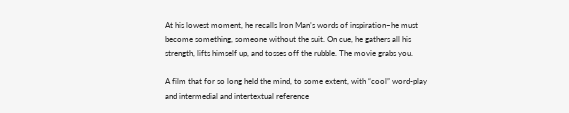At his lowest moment, he recalls Iron Man’s words of inspiration–he must become something, someone without the suit. On cue, he gathers all his strength, lifts himself up, and tosses off the rubble. The movie grabs you.

A film that for so long held the mind, to some extent, with “cool” word-play and intermedial and intertextual reference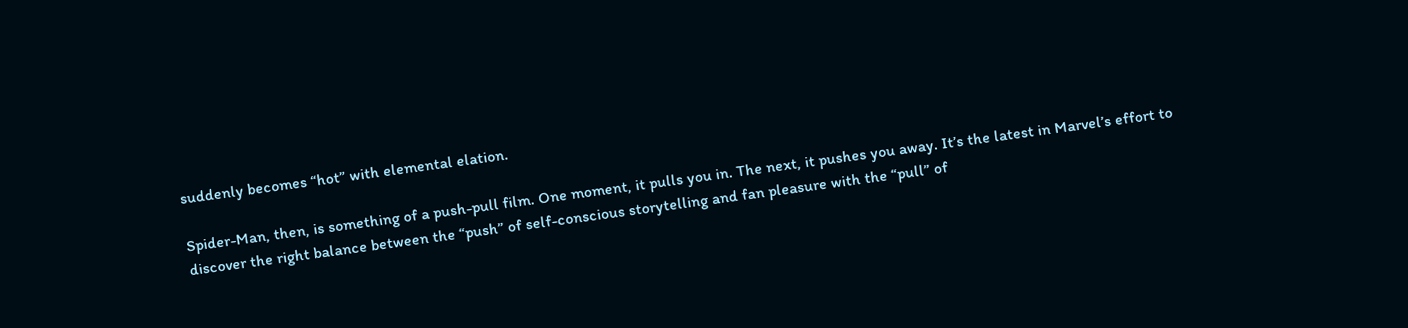suddenly becomes “hot” with elemental elation.

Spider-Man, then, is something of a push-pull film. One moment, it pulls you in. The next, it pushes you away. It’s the latest in Marvel’s effort to discover the right balance between the “push” of self-conscious storytelling and fan pleasure with the “pull” of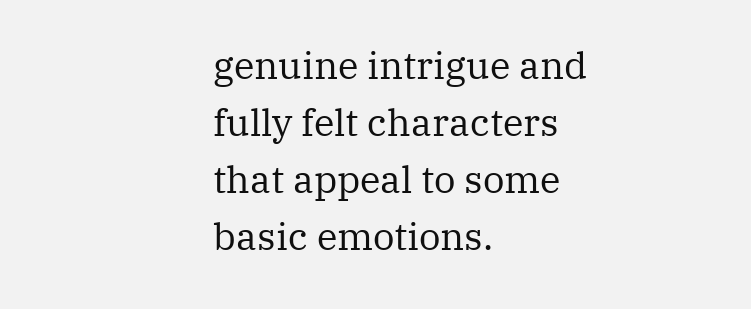genuine intrigue and fully felt characters that appeal to some basic emotions.